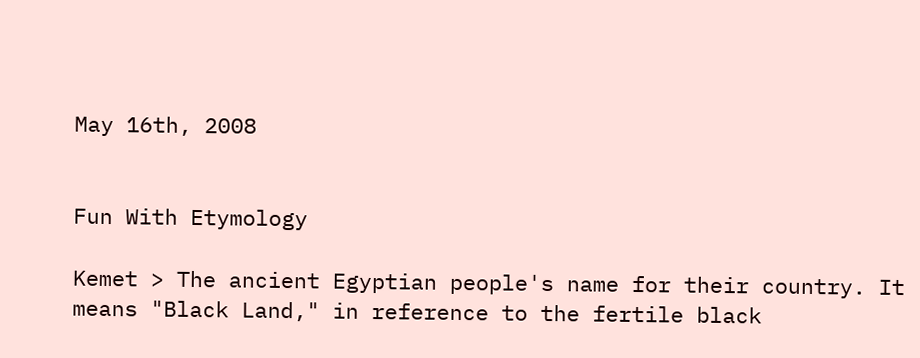May 16th, 2008


Fun With Etymology

Kemet > The ancient Egyptian people's name for their country. It means "Black Land," in reference to the fertile black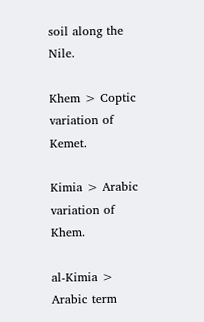soil along the Nile.

Khem > Coptic variation of Kemet.

Kimia > Arabic variation of Khem.

al-Kimia > Arabic term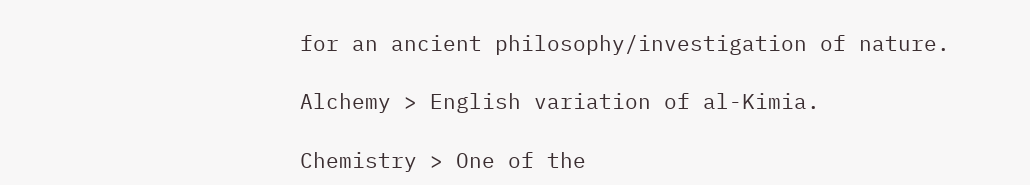for an ancient philosophy/investigation of nature.

Alchemy > English variation of al-Kimia.

Chemistry > One of the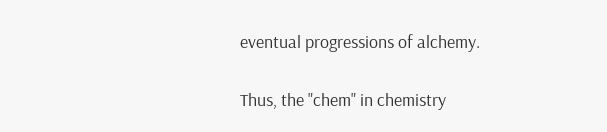eventual progressions of alchemy.

Thus, the "chem" in chemistry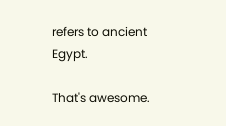refers to ancient Egypt.

That's awesome.